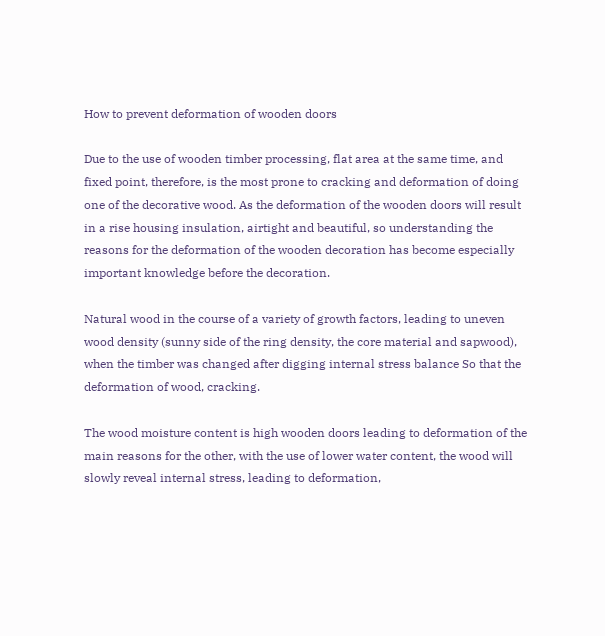How to prevent deformation of wooden doors

Due to the use of wooden timber processing, flat area at the same time, and fixed point, therefore, is the most prone to cracking and deformation of doing one of the decorative wood. As the deformation of the wooden doors will result in a rise housing insulation, airtight and beautiful, so understanding the reasons for the deformation of the wooden decoration has become especially important knowledge before the decoration.

Natural wood in the course of a variety of growth factors, leading to uneven wood density (sunny side of the ring density, the core material and sapwood), when the timber was changed after digging internal stress balance So that the deformation of wood, cracking.

The wood moisture content is high wooden doors leading to deformation of the main reasons for the other, with the use of lower water content, the wood will slowly reveal internal stress, leading to deformation,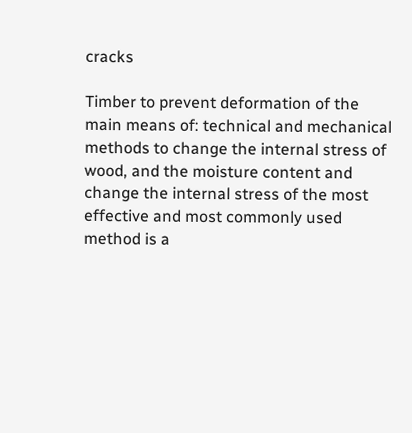cracks

Timber to prevent deformation of the main means of: technical and mechanical methods to change the internal stress of wood, and the moisture content and change the internal stress of the most effective and most commonly used method is a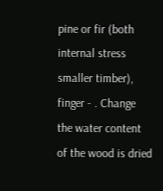pine or fir (both internal stress smaller timber), finger - . Change the water content of the wood is dried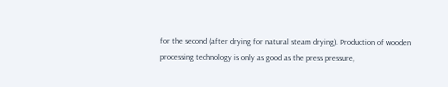for the second (after drying for natural steam drying). Production of wooden processing technology is only as good as the press pressure,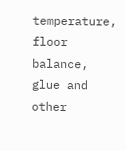temperature, floor balance, glue and other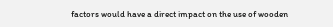factors would have a direct impact on the use of wooden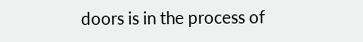doors is in the process of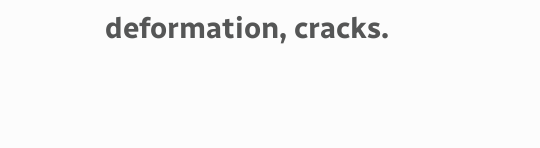deformation, cracks.